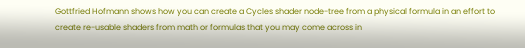Gottfried Hofmann shows how you can create a Cycles shader node-tree from a physical formula in an effort to create re-usable shaders from math or formulas that you may come across in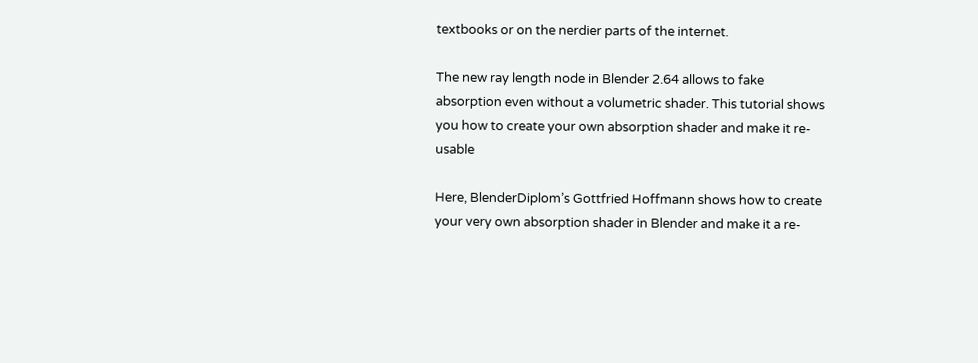textbooks or on the nerdier parts of the internet.

The new ray length node in Blender 2.64 allows to fake absorption even without a volumetric shader. This tutorial shows you how to create your own absorption shader and make it re-usable

Here, BlenderDiplom’s Gottfried Hoffmann shows how to create your very own absorption shader in Blender and make it a re-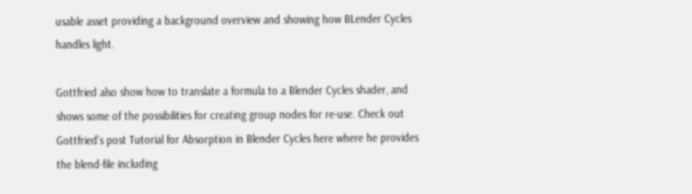usable asset providing a background overview and showing how BLender Cycles handles light.

Gottfried also show how to translate a formula to a Blender Cycles shader, and shows some of the possibilities for creating group nodes for re-use. Check out Gottfried’s post Tutorial for Absorption in Blender Cycles here where he provides the blend-file including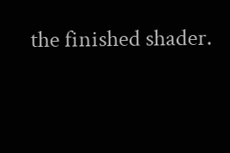the finished shader.